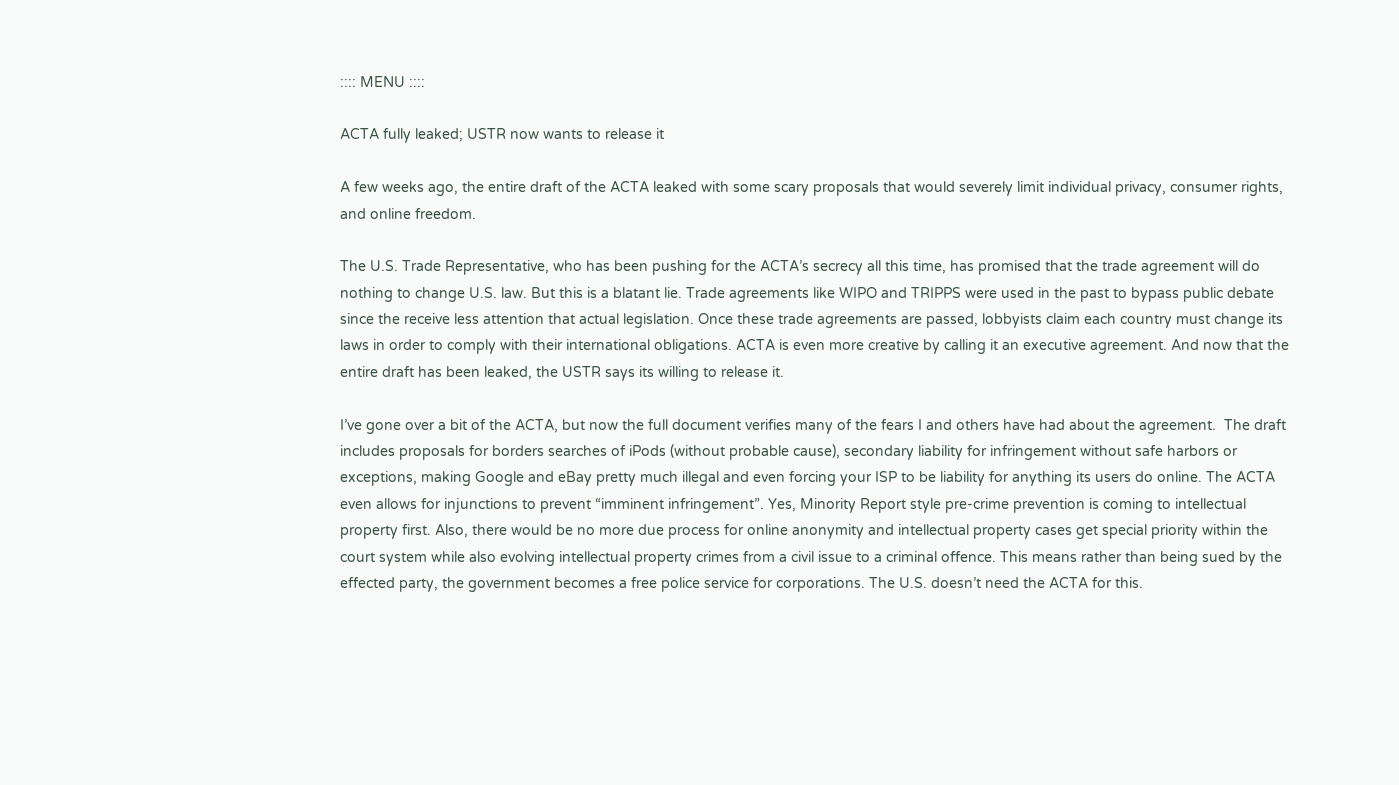:::: MENU ::::

ACTA fully leaked; USTR now wants to release it

A few weeks ago, the entire draft of the ACTA leaked with some scary proposals that would severely limit individual privacy, consumer rights, and online freedom.

The U.S. Trade Representative, who has been pushing for the ACTA’s secrecy all this time, has promised that the trade agreement will do nothing to change U.S. law. But this is a blatant lie. Trade agreements like WIPO and TRIPPS were used in the past to bypass public debate since the receive less attention that actual legislation. Once these trade agreements are passed, lobbyists claim each country must change its laws in order to comply with their international obligations. ACTA is even more creative by calling it an executive agreement. And now that the entire draft has been leaked, the USTR says its willing to release it.

I’ve gone over a bit of the ACTA, but now the full document verifies many of the fears I and others have had about the agreement.  The draft includes proposals for borders searches of iPods (without probable cause), secondary liability for infringement without safe harbors or exceptions, making Google and eBay pretty much illegal and even forcing your ISP to be liability for anything its users do online. The ACTA even allows for injunctions to prevent “imminent infringement”. Yes, Minority Report style pre-crime prevention is coming to intellectual property first. Also, there would be no more due process for online anonymity and intellectual property cases get special priority within the court system while also evolving intellectual property crimes from a civil issue to a criminal offence. This means rather than being sued by the effected party, the government becomes a free police service for corporations. The U.S. doesn’t need the ACTA for this.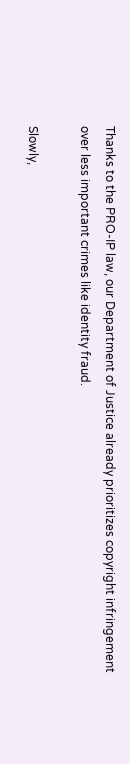Thanks to the PRO-IP law, our Department of Justice already prioritizes copyright infringement over less important crimes like identity fraud.

Slowly,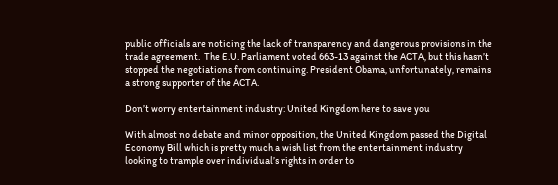public officials are noticing the lack of transparency and dangerous provisions in the trade agreement.  The E.U. Parliament voted 663-13 against the ACTA, but this hasn’t stopped the negotiations from continuing. President Obama, unfortunately, remains a strong supporter of the ACTA.

Don’t worry entertainment industry: United Kingdom here to save you

With almost no debate and minor opposition, the United Kingdom passed the Digital Economy Bill which is pretty much a wish list from the entertainment industry looking to trample over individual’s rights in order to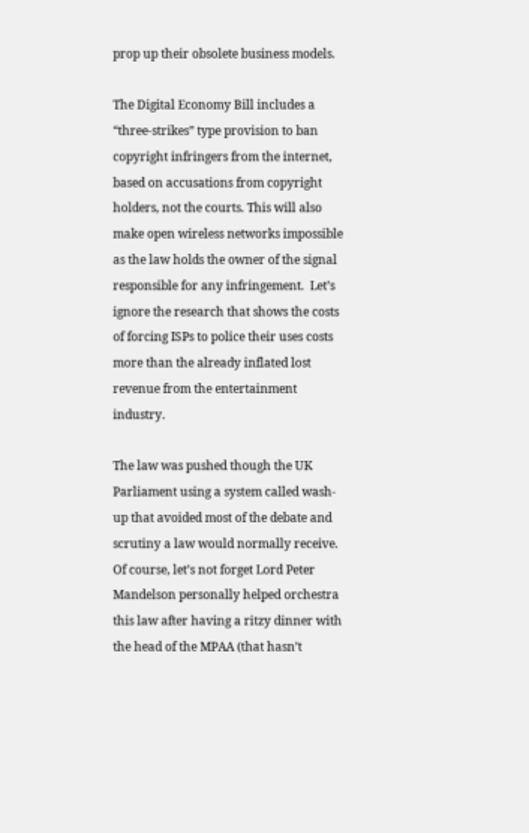prop up their obsolete business models.

The Digital Economy Bill includes a “three-strikes” type provision to ban copyright infringers from the internet, based on accusations from copyright holders, not the courts. This will also make open wireless networks impossible as the law holds the owner of the signal responsible for any infringement.  Let’s ignore the research that shows the costs of forcing ISPs to police their uses costs more than the already inflated lost revenue from the entertainment industry.

The law was pushed though the UK Parliament using a system called wash-up that avoided most of the debate and scrutiny a law would normally receive. Of course, let’s not forget Lord Peter Mandelson personally helped orchestra this law after having a ritzy dinner with the head of the MPAA (that hasn’t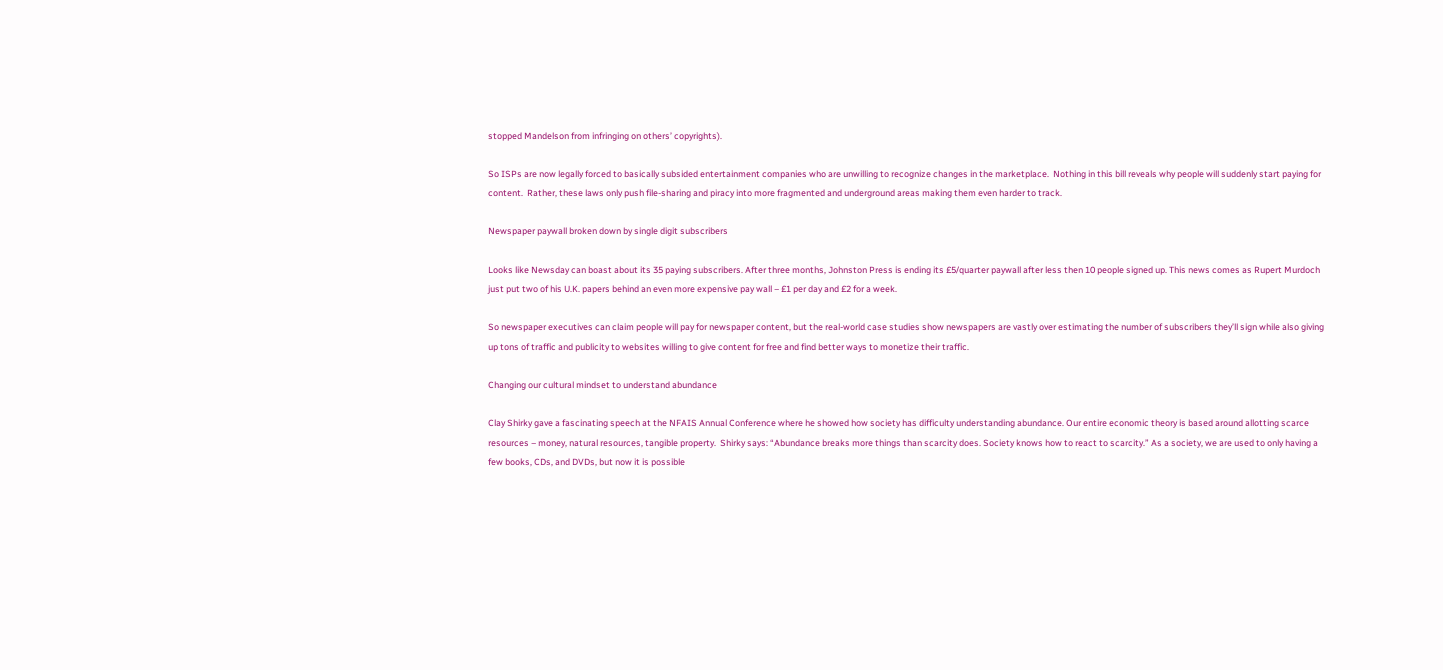stopped Mandelson from infringing on others’ copyrights).

So ISPs are now legally forced to basically subsided entertainment companies who are unwilling to recognize changes in the marketplace.  Nothing in this bill reveals why people will suddenly start paying for content.  Rather, these laws only push file-sharing and piracy into more fragmented and underground areas making them even harder to track.

Newspaper paywall broken down by single digit subscribers

Looks like Newsday can boast about its 35 paying subscribers. After three months, Johnston Press is ending its £5/quarter paywall after less then 10 people signed up. This news comes as Rupert Murdoch just put two of his U.K. papers behind an even more expensive pay wall – £1 per day and £2 for a week.

So newspaper executives can claim people will pay for newspaper content, but the real-world case studies show newspapers are vastly over estimating the number of subscribers they’ll sign while also giving up tons of traffic and publicity to websites willing to give content for free and find better ways to monetize their traffic.

Changing our cultural mindset to understand abundance

Clay Shirky gave a fascinating speech at the NFAIS Annual Conference where he showed how society has difficulty understanding abundance. Our entire economic theory is based around allotting scarce resources – money, natural resources, tangible property.  Shirky says: “Abundance breaks more things than scarcity does. Society knows how to react to scarcity.” As a society, we are used to only having a few books, CDs, and DVDs, but now it is possible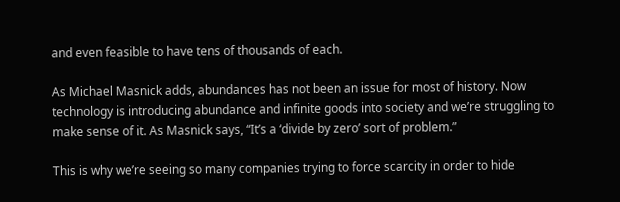and even feasible to have tens of thousands of each.

As Michael Masnick adds, abundances has not been an issue for most of history. Now technology is introducing abundance and infinite goods into society and we’re struggling to make sense of it. As Masnick says, “It’s a ‘divide by zero’ sort of problem.”

This is why we’re seeing so many companies trying to force scarcity in order to hide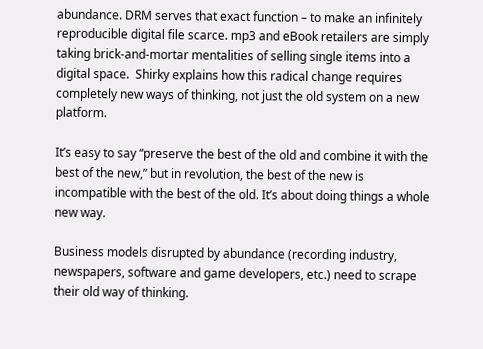abundance. DRM serves that exact function – to make an infinitely reproducible digital file scarce. mp3 and eBook retailers are simply taking brick-and-mortar mentalities of selling single items into a digital space.  Shirky explains how this radical change requires completely new ways of thinking, not just the old system on a new platform.

It’s easy to say “preserve the best of the old and combine it with the best of the new,” but in revolution, the best of the new is incompatible with the best of the old. It’s about doing things a whole new way.

Business models disrupted by abundance (recording industry, newspapers, software and game developers, etc.) need to scrape their old way of thinking.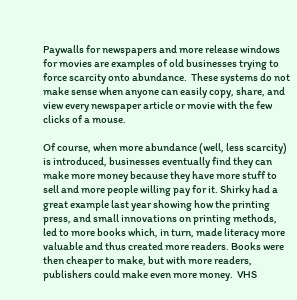Paywalls for newspapers and more release windows for movies are examples of old businesses trying to force scarcity onto abundance.  These systems do not make sense when anyone can easily copy, share, and view every newspaper article or movie with the few clicks of a mouse.

Of course, when more abundance (well, less scarcity) is introduced, businesses eventually find they can make more money because they have more stuff to sell and more people willing pay for it. Shirky had a great example last year showing how the printing press, and small innovations on printing methods, led to more books which, in turn, made literacy more valuable and thus created more readers. Books were then cheaper to make, but with more readers, publishers could make even more money.  VHS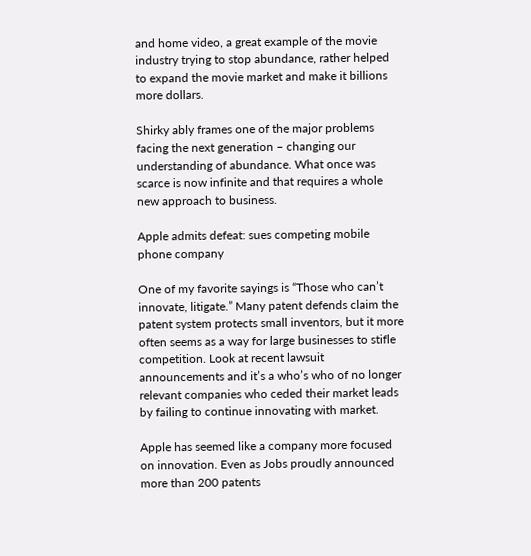and home video, a great example of the movie industry trying to stop abundance, rather helped to expand the movie market and make it billions more dollars.

Shirky ably frames one of the major problems facing the next generation – changing our understanding of abundance. What once was scarce is now infinite and that requires a whole new approach to business.

Apple admits defeat: sues competing mobile phone company

One of my favorite sayings is “Those who can’t innovate, litigate.” Many patent defends claim the patent system protects small inventors, but it more often seems as a way for large businesses to stifle competition. Look at recent lawsuit announcements and it’s a who’s who of no longer relevant companies who ceded their market leads by failing to continue innovating with market.

Apple has seemed like a company more focused on innovation. Even as Jobs proudly announced more than 200 patents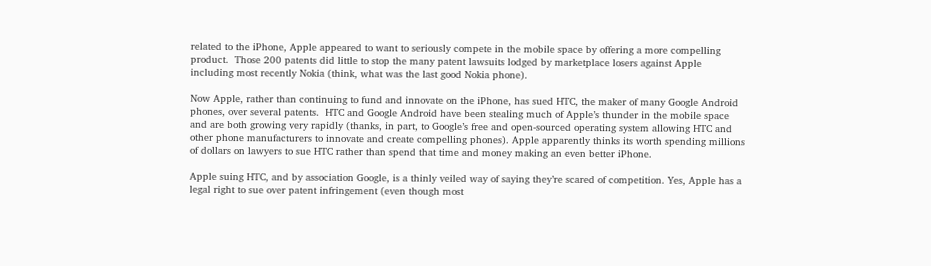related to the iPhone, Apple appeared to want to seriously compete in the mobile space by offering a more compelling product.  Those 200 patents did little to stop the many patent lawsuits lodged by marketplace losers against Apple including most recently Nokia (think, what was the last good Nokia phone).

Now Apple, rather than continuing to fund and innovate on the iPhone, has sued HTC, the maker of many Google Android phones, over several patents.  HTC and Google Android have been stealing much of Apple’s thunder in the mobile space and are both growing very rapidly (thanks, in part, to Google’s free and open-sourced operating system allowing HTC and other phone manufacturers to innovate and create compelling phones). Apple apparently thinks its worth spending millions of dollars on lawyers to sue HTC rather than spend that time and money making an even better iPhone.

Apple suing HTC, and by association Google, is a thinly veiled way of saying they’re scared of competition. Yes, Apple has a legal right to sue over patent infringement (even though most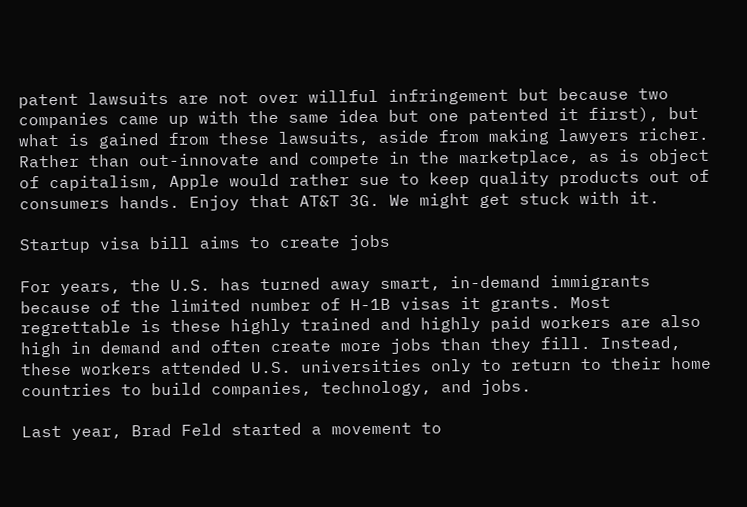patent lawsuits are not over willful infringement but because two companies came up with the same idea but one patented it first), but what is gained from these lawsuits, aside from making lawyers richer. Rather than out-innovate and compete in the marketplace, as is object of capitalism, Apple would rather sue to keep quality products out of consumers hands. Enjoy that AT&T 3G. We might get stuck with it.

Startup visa bill aims to create jobs

For years, the U.S. has turned away smart, in-demand immigrants because of the limited number of H-1B visas it grants. Most regrettable is these highly trained and highly paid workers are also high in demand and often create more jobs than they fill. Instead, these workers attended U.S. universities only to return to their home countries to build companies, technology, and jobs.

Last year, Brad Feld started a movement to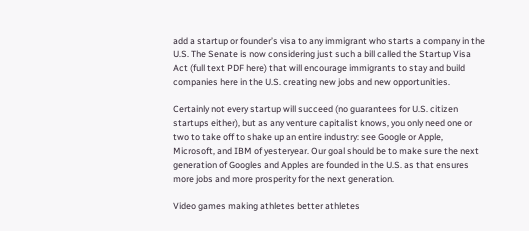add a startup or founder’s visa to any immigrant who starts a company in the U.S. The Senate is now considering just such a bill called the Startup Visa Act (full text PDF here) that will encourage immigrants to stay and build companies here in the U.S. creating new jobs and new opportunities.

Certainly not every startup will succeed (no guarantees for U.S. citizen startups either), but as any venture capitalist knows, you only need one or two to take off to shake up an entire industry: see Google or Apple, Microsoft, and IBM of yesteryear. Our goal should be to make sure the next generation of Googles and Apples are founded in the U.S. as that ensures more jobs and more prosperity for the next generation.

Video games making athletes better athletes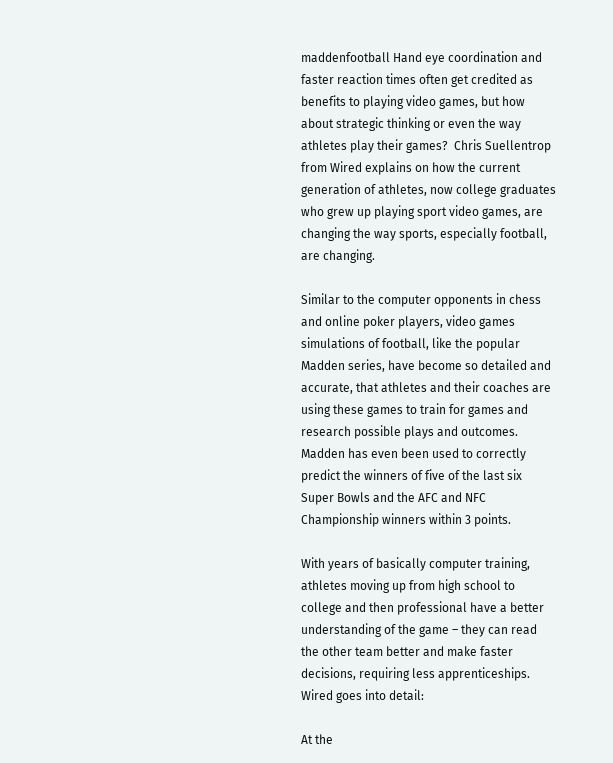maddenfootball Hand eye coordination and faster reaction times often get credited as benefits to playing video games, but how about strategic thinking or even the way athletes play their games?  Chris Suellentrop from Wired explains on how the current generation of athletes, now college graduates who grew up playing sport video games, are changing the way sports, especially football, are changing.

Similar to the computer opponents in chess and online poker players, video games simulations of football, like the popular Madden series, have become so detailed and accurate, that athletes and their coaches are using these games to train for games and research possible plays and outcomes. Madden has even been used to correctly predict the winners of five of the last six Super Bowls and the AFC and NFC Championship winners within 3 points.

With years of basically computer training, athletes moving up from high school to college and then professional have a better understanding of the game – they can read the other team better and make faster decisions, requiring less apprenticeships. Wired goes into detail:

At the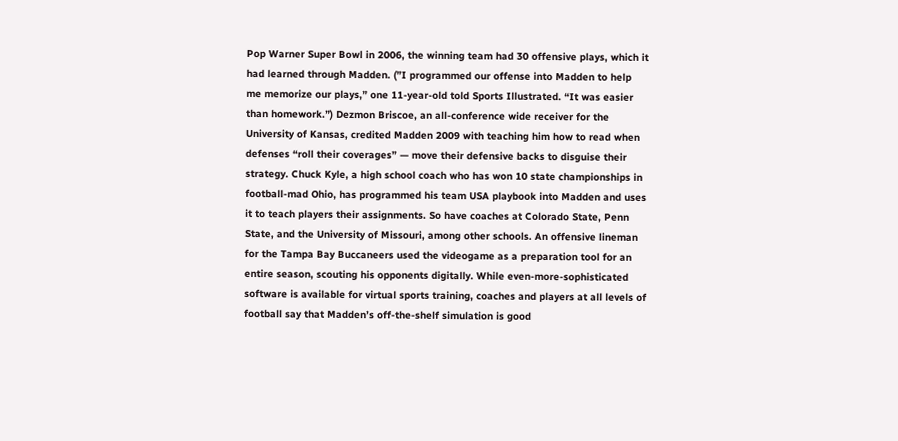Pop Warner Super Bowl in 2006, the winning team had 30 offensive plays, which it had learned through Madden. (”I programmed our offense into Madden to help me memorize our plays,” one 11-year-old told Sports Illustrated. “It was easier than homework.”) Dezmon Briscoe, an all-conference wide receiver for the University of Kansas, credited Madden 2009 with teaching him how to read when defenses “roll their coverages” — move their defensive backs to disguise their strategy. Chuck Kyle, a high school coach who has won 10 state championships in football-mad Ohio, has programmed his team USA playbook into Madden and uses it to teach players their assignments. So have coaches at Colorado State, Penn State, and the University of Missouri, among other schools. An offensive lineman for the Tampa Bay Buccaneers used the videogame as a preparation tool for an entire season, scouting his opponents digitally. While even-more-sophisticated software is available for virtual sports training, coaches and players at all levels of football say that Madden’s off-the-shelf simulation is good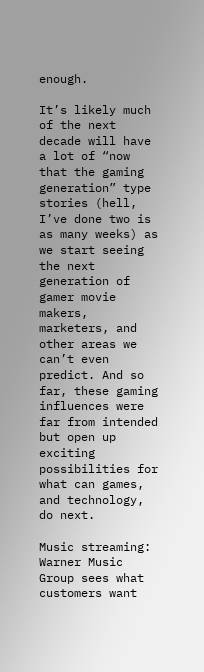enough.

It’s likely much of the next decade will have a lot of “now that the gaming generation” type stories (hell, I’ve done two is as many weeks) as we start seeing the next generation of gamer movie makers, marketers, and other areas we can’t even predict. And so far, these gaming influences were far from intended but open up exciting possibilities for what can games, and technology, do next.

Music streaming: Warner Music Group sees what customers want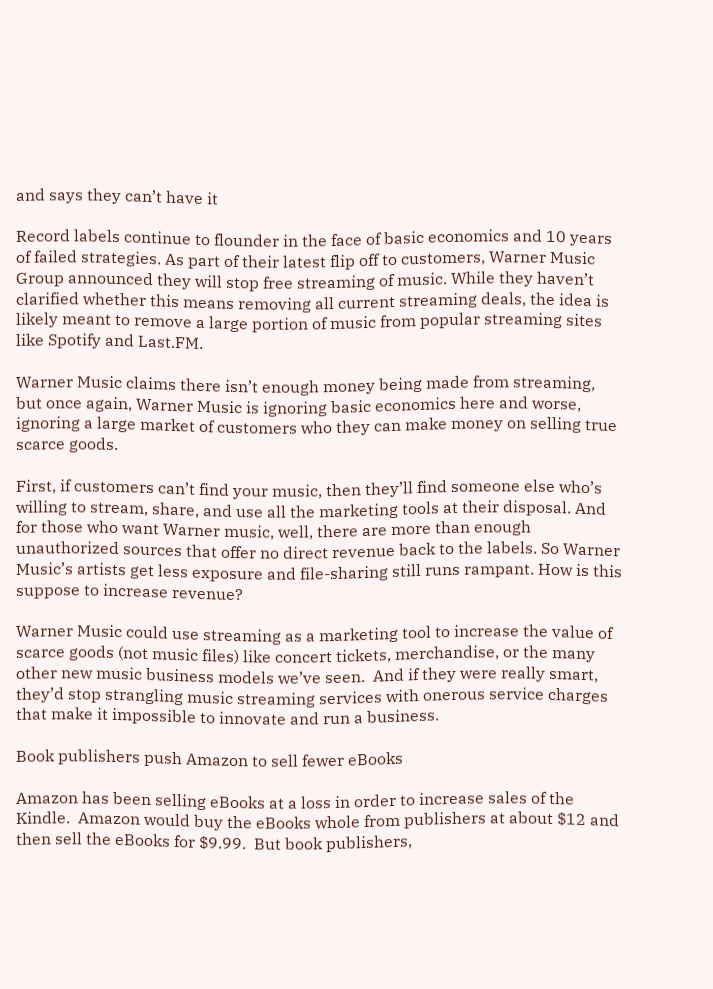and says they can’t have it

Record labels continue to flounder in the face of basic economics and 10 years of failed strategies. As part of their latest flip off to customers, Warner Music Group announced they will stop free streaming of music. While they haven’t clarified whether this means removing all current streaming deals, the idea is likely meant to remove a large portion of music from popular streaming sites like Spotify and Last.FM.

Warner Music claims there isn’t enough money being made from streaming, but once again, Warner Music is ignoring basic economics here and worse, ignoring a large market of customers who they can make money on selling true scarce goods.

First, if customers can’t find your music, then they’ll find someone else who’s willing to stream, share, and use all the marketing tools at their disposal. And for those who want Warner music, well, there are more than enough unauthorized sources that offer no direct revenue back to the labels. So Warner Music’s artists get less exposure and file-sharing still runs rampant. How is this suppose to increase revenue?

Warner Music could use streaming as a marketing tool to increase the value of scarce goods (not music files) like concert tickets, merchandise, or the many other new music business models we’ve seen.  And if they were really smart, they’d stop strangling music streaming services with onerous service charges that make it impossible to innovate and run a business.

Book publishers push Amazon to sell fewer eBooks

Amazon has been selling eBooks at a loss in order to increase sales of the Kindle.  Amazon would buy the eBooks whole from publishers at about $12 and then sell the eBooks for $9.99.  But book publishers,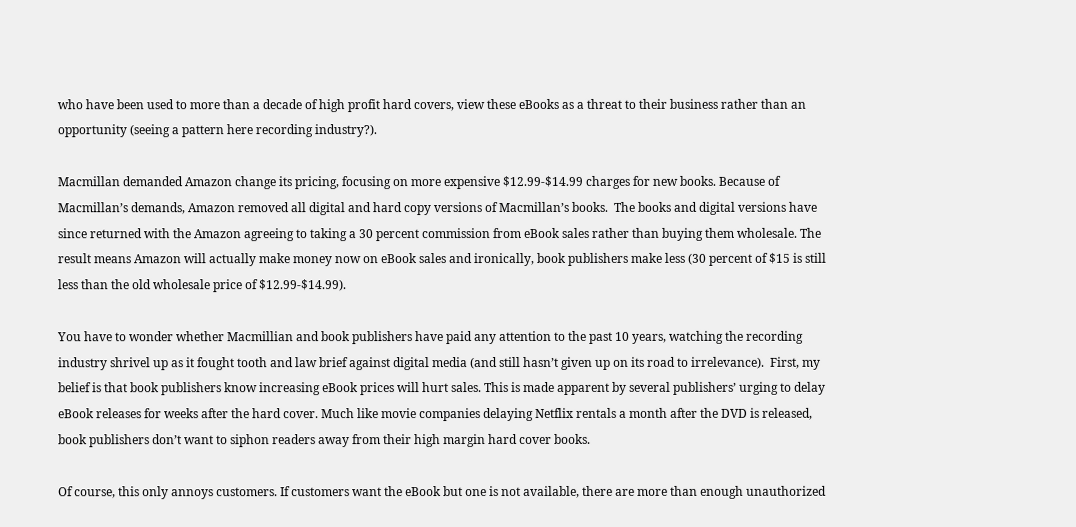who have been used to more than a decade of high profit hard covers, view these eBooks as a threat to their business rather than an opportunity (seeing a pattern here recording industry?).

Macmillan demanded Amazon change its pricing, focusing on more expensive $12.99-$14.99 charges for new books. Because of Macmillan’s demands, Amazon removed all digital and hard copy versions of Macmillan’s books.  The books and digital versions have since returned with the Amazon agreeing to taking a 30 percent commission from eBook sales rather than buying them wholesale. The result means Amazon will actually make money now on eBook sales and ironically, book publishers make less (30 percent of $15 is still less than the old wholesale price of $12.99-$14.99).

You have to wonder whether Macmillian and book publishers have paid any attention to the past 10 years, watching the recording industry shrivel up as it fought tooth and law brief against digital media (and still hasn’t given up on its road to irrelevance).  First, my belief is that book publishers know increasing eBook prices will hurt sales. This is made apparent by several publishers’ urging to delay eBook releases for weeks after the hard cover. Much like movie companies delaying Netflix rentals a month after the DVD is released, book publishers don’t want to siphon readers away from their high margin hard cover books.

Of course, this only annoys customers. If customers want the eBook but one is not available, there are more than enough unauthorized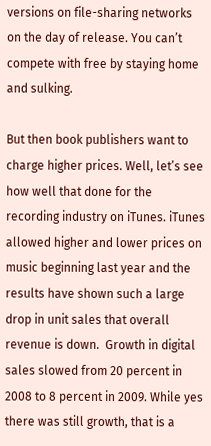versions on file-sharing networks on the day of release. You can’t compete with free by staying home and sulking.

But then book publishers want to charge higher prices. Well, let’s see how well that done for the recording industry on iTunes. iTunes allowed higher and lower prices on music beginning last year and the results have shown such a large drop in unit sales that overall revenue is down.  Growth in digital sales slowed from 20 percent in 2008 to 8 percent in 2009. While yes there was still growth, that is a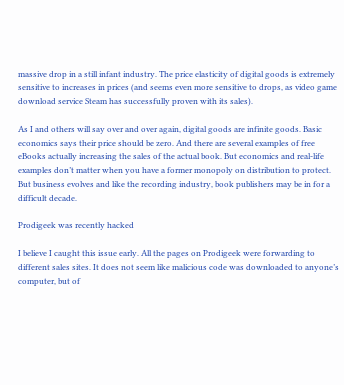massive drop in a still infant industry. The price elasticity of digital goods is extremely sensitive to increases in prices (and seems even more sensitive to drops, as video game download service Steam has successfully proven with its sales).

As I and others will say over and over again, digital goods are infinite goods. Basic economics says their price should be zero. And there are several examples of free eBooks actually increasing the sales of the actual book. But economics and real-life examples don’t matter when you have a former monopoly on distribution to protect. But business evolves and like the recording industry, book publishers may be in for a difficult decade.

Prodigeek was recently hacked

I believe I caught this issue early. All the pages on Prodigeek were forwarding to different sales sites. It does not seem like malicious code was downloaded to anyone’s computer, but of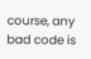course, any bad code is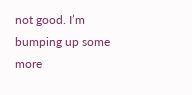not good. I’m bumping up some more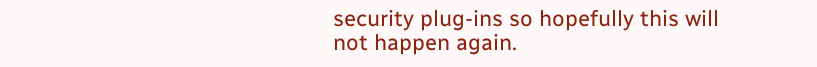security plug-ins so hopefully this will not happen again.